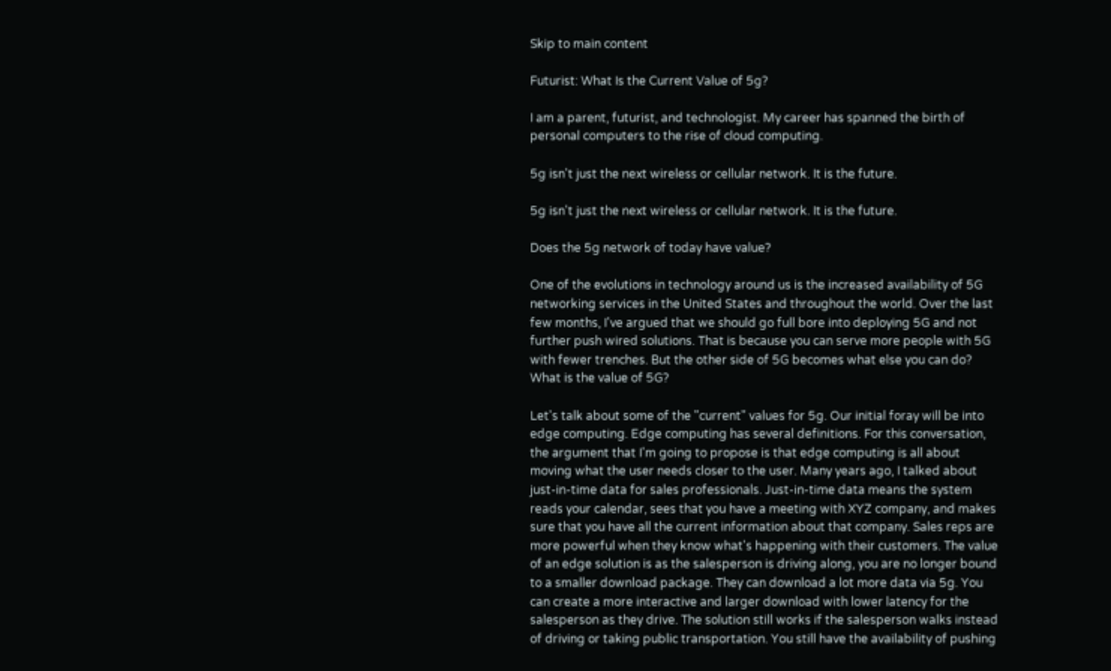Skip to main content

Futurist: What Is the Current Value of 5g?

I am a parent, futurist, and technologist. My career has spanned the birth of personal computers to the rise of cloud computing.

5g isn't just the next wireless or cellular network. It is the future.

5g isn't just the next wireless or cellular network. It is the future.

Does the 5g network of today have value?

One of the evolutions in technology around us is the increased availability of 5G networking services in the United States and throughout the world. Over the last few months, I've argued that we should go full bore into deploying 5G and not further push wired solutions. That is because you can serve more people with 5G with fewer trenches. But the other side of 5G becomes what else you can do? What is the value of 5G?

Let's talk about some of the "current" values for 5g. Our initial foray will be into edge computing. Edge computing has several definitions. For this conversation, the argument that I'm going to propose is that edge computing is all about moving what the user needs closer to the user. Many years ago, I talked about just-in-time data for sales professionals. Just-in-time data means the system reads your calendar, sees that you have a meeting with XYZ company, and makes sure that you have all the current information about that company. Sales reps are more powerful when they know what's happening with their customers. The value of an edge solution is as the salesperson is driving along, you are no longer bound to a smaller download package. They can download a lot more data via 5g. You can create a more interactive and larger download with lower latency for the salesperson as they drive. The solution still works if the salesperson walks instead of driving or taking public transportation. You still have the availability of pushing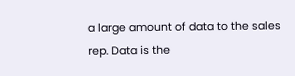a large amount of data to the sales rep. Data is the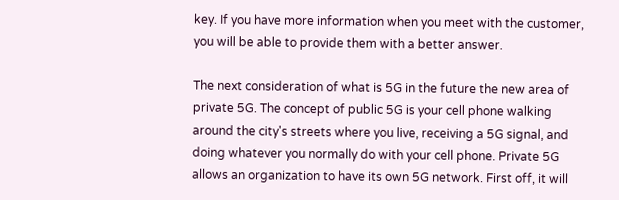key. If you have more information when you meet with the customer, you will be able to provide them with a better answer.

The next consideration of what is 5G in the future the new area of private 5G. The concept of public 5G is your cell phone walking around the city's streets where you live, receiving a 5G signal, and doing whatever you normally do with your cell phone. Private 5G allows an organization to have its own 5G network. First off, it will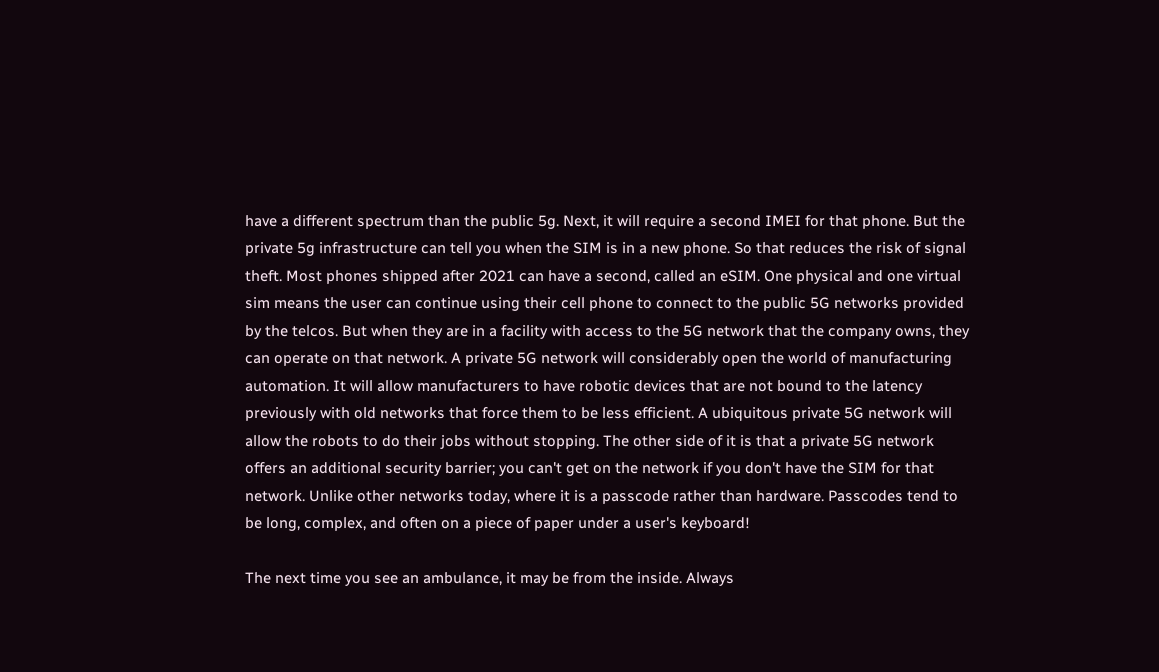have a different spectrum than the public 5g. Next, it will require a second IMEI for that phone. But the private 5g infrastructure can tell you when the SIM is in a new phone. So that reduces the risk of signal theft. Most phones shipped after 2021 can have a second, called an eSIM. One physical and one virtual sim means the user can continue using their cell phone to connect to the public 5G networks provided by the telcos. But when they are in a facility with access to the 5G network that the company owns, they can operate on that network. A private 5G network will considerably open the world of manufacturing automation. It will allow manufacturers to have robotic devices that are not bound to the latency previously with old networks that force them to be less efficient. A ubiquitous private 5G network will allow the robots to do their jobs without stopping. The other side of it is that a private 5G network offers an additional security barrier; you can't get on the network if you don't have the SIM for that network. Unlike other networks today, where it is a passcode rather than hardware. Passcodes tend to be long, complex, and often on a piece of paper under a user's keyboard!

The next time you see an ambulance, it may be from the inside. Always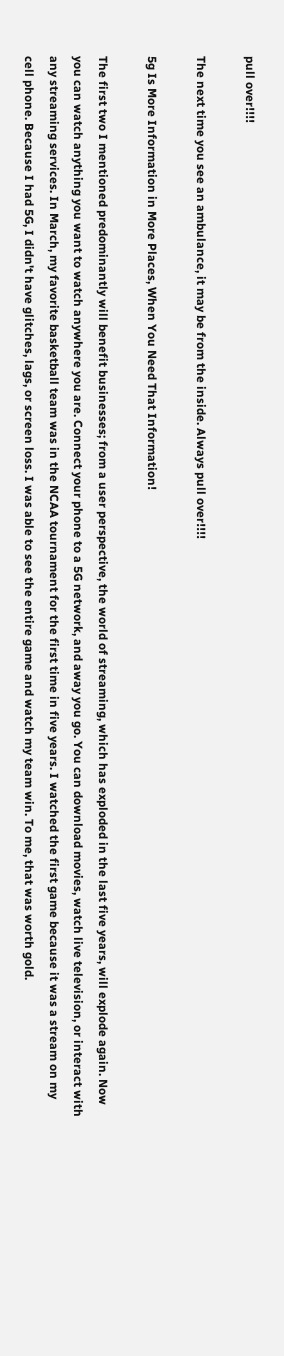pull over!!!!

The next time you see an ambulance, it may be from the inside. Always pull over!!!!

5g Is More Information in More Places, When You Need That Information!

The first two I mentioned predominantly will benefit businesses; from a user perspective, the world of streaming, which has exploded in the last five years, will explode again. Now you can watch anything you want to watch anywhere you are. Connect your phone to a 5G network, and away you go. You can download movies, watch live television, or interact with any streaming services. In March, my favorite basketball team was in the NCAA tournament for the first time in five years. I watched the first game because it was a stream on my cell phone. Because I had 5G, I didn't have glitches, lags, or screen loss. I was able to see the entire game and watch my team win. To me, that was worth gold.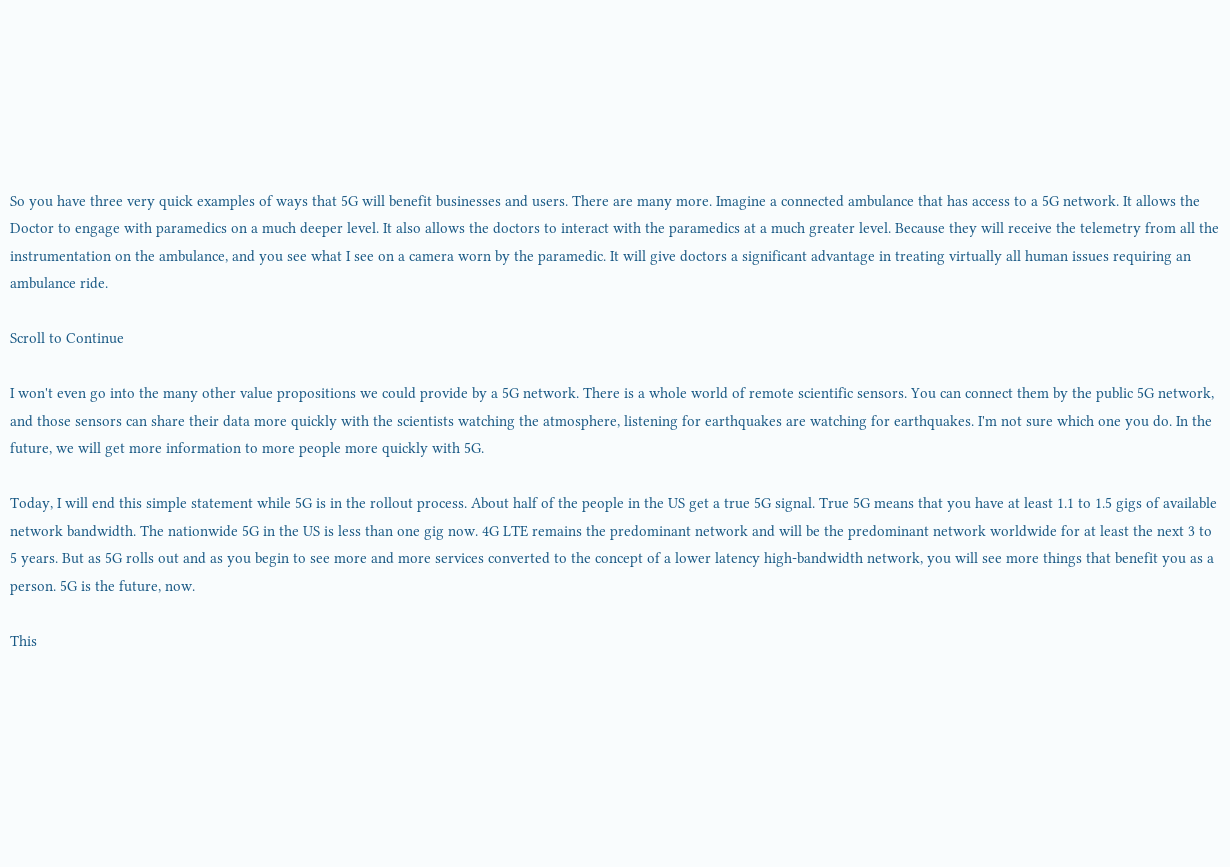So you have three very quick examples of ways that 5G will benefit businesses and users. There are many more. Imagine a connected ambulance that has access to a 5G network. It allows the Doctor to engage with paramedics on a much deeper level. It also allows the doctors to interact with the paramedics at a much greater level. Because they will receive the telemetry from all the instrumentation on the ambulance, and you see what I see on a camera worn by the paramedic. It will give doctors a significant advantage in treating virtually all human issues requiring an ambulance ride.

Scroll to Continue

I won't even go into the many other value propositions we could provide by a 5G network. There is a whole world of remote scientific sensors. You can connect them by the public 5G network, and those sensors can share their data more quickly with the scientists watching the atmosphere, listening for earthquakes are watching for earthquakes. I'm not sure which one you do. In the future, we will get more information to more people more quickly with 5G.

Today, I will end this simple statement while 5G is in the rollout process. About half of the people in the US get a true 5G signal. True 5G means that you have at least 1.1 to 1.5 gigs of available network bandwidth. The nationwide 5G in the US is less than one gig now. 4G LTE remains the predominant network and will be the predominant network worldwide for at least the next 3 to 5 years. But as 5G rolls out and as you begin to see more and more services converted to the concept of a lower latency high-bandwidth network, you will see more things that benefit you as a person. 5G is the future, now.

This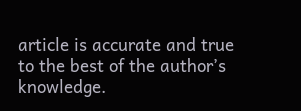article is accurate and true to the best of the author’s knowledge.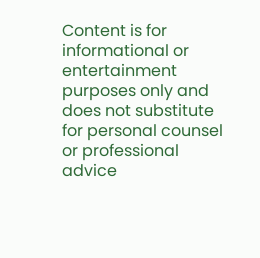Content is for informational or entertainment purposes only and does not substitute for personal counsel or professional advice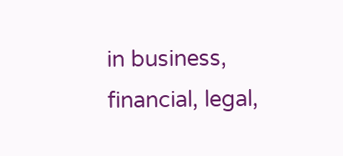in business, financial, legal,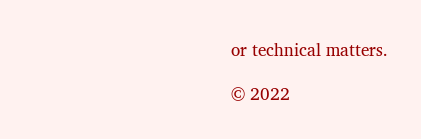or technical matters.

© 2022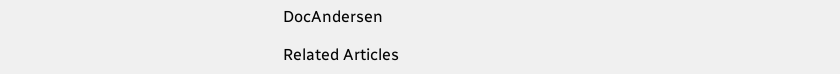DocAndersen

Related Articles